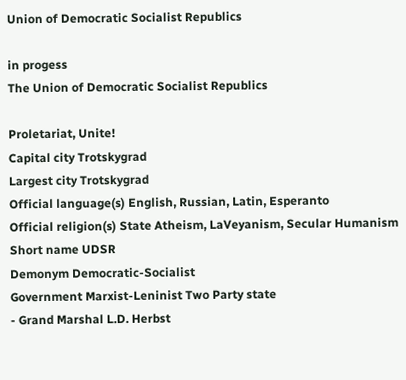Union of Democratic Socialist Republics

in progess
The Union of Democratic Socialist Republics

Proletariat, Unite!
Capital city Trotskygrad
Largest city Trotskygrad
Official language(s) English, Russian, Latin, Esperanto
Official religion(s) State Atheism, LaVeyanism, Secular Humanism
Short name UDSR
Demonym Democratic-Socialist
Government Marxist-Leninist Two Party state
- Grand Marshal L.D. Herbst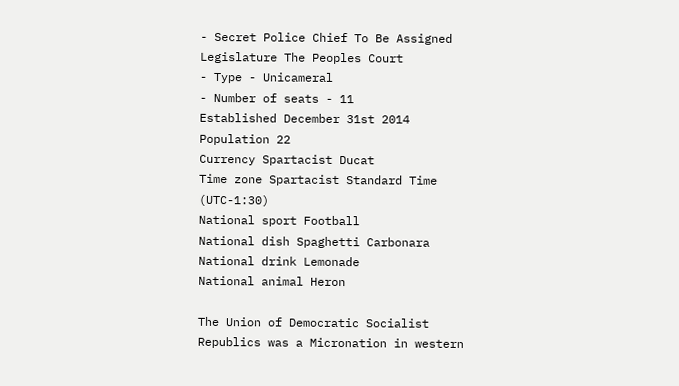- Secret Police Chief To Be Assigned
Legislature The Peoples Court
- Type - Unicameral
- Number of seats - 11
Established December 31st 2014
Population 22
Currency Spartacist Ducat
Time zone Spartacist Standard Time (UTC-1:30)
National sport Football
National dish Spaghetti Carbonara
National drink Lemonade
National animal Heron

The Union of Democratic Socialist Republics was a Micronation in western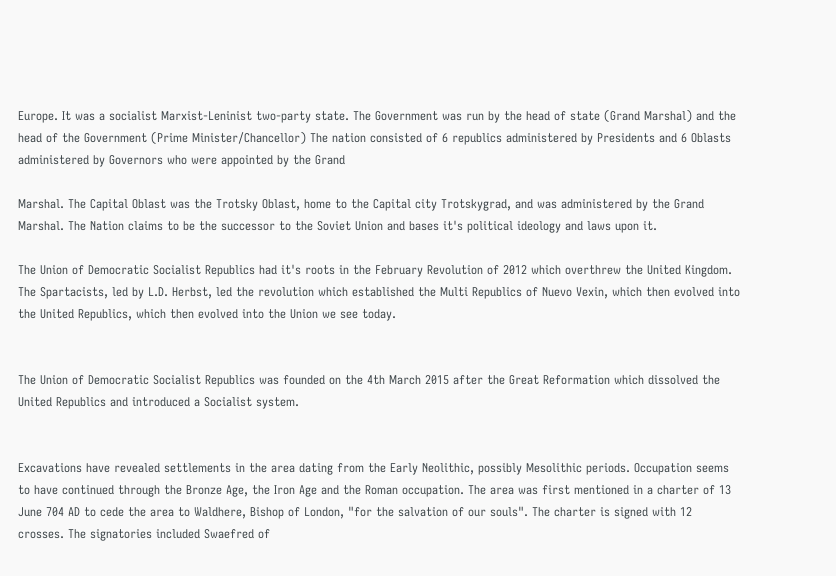Europe. It was a socialist Marxist-Leninist two-party state. The Government was run by the head of state (Grand Marshal) and the head of the Government (Prime Minister/Chancellor) The nation consisted of 6 republics administered by Presidents and 6 Oblasts administered by Governors who were appointed by the Grand

Marshal. The Capital Oblast was the Trotsky Oblast, home to the Capital city Trotskygrad, and was administered by the Grand Marshal. The Nation claims to be the successor to the Soviet Union and bases it's political ideology and laws upon it.

The Union of Democratic Socialist Republics had it's roots in the February Revolution of 2012 which overthrew the United Kingdom. The Spartacists, led by L.D. Herbst, led the revolution which established the Multi Republics of Nuevo Vexin, which then evolved into the United Republics, which then evolved into the Union we see today.


The Union of Democratic Socialist Republics was founded on the 4th March 2015 after the Great Reformation which dissolved the United Republics and introduced a Socialist system.


Excavations have revealed settlements in the area dating from the Early Neolithic, possibly Mesolithic periods. Occupation seems to have continued through the Bronze Age, the Iron Age and the Roman occupation. The area was first mentioned in a charter of 13 June 704 AD to cede the area to Waldhere, Bishop of London, "for the salvation of our souls". The charter is signed with 12 crosses. The signatories included Swaefred of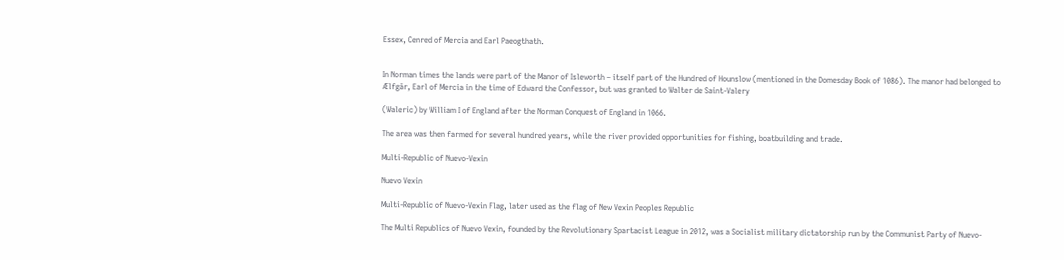Essex, Cenred of Mercia and Earl Paeogthath.


In Norman times the lands were part of the Manor of Isleworth – itself part of the Hundred of Hounslow (mentioned in the Domesday Book of 1086). The manor had belonged to Ælfgār, Earl of Mercia in the time of Edward the Confessor, but was granted to Walter de Saint-Valery

(Waleric) by William I of England after the Norman Conquest of England in 1066.

The area was then farmed for several hundred years, while the river provided opportunities for fishing, boatbuilding and trade.

Multi-Republic of Nuevo-Vexin

Nuevo Vexin

Multi-Republic of Nuevo-Vexin Flag, later used as the flag of New Vexin Peoples Republic

The Multi Republics of Nuevo Vexin, founded by the Revolutionary Spartacist League in 2012, was a Socialist military dictatorship run by the Communist Party of Nuevo-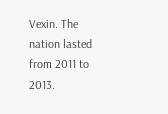Vexin. The nation lasted from 2011 to 2013.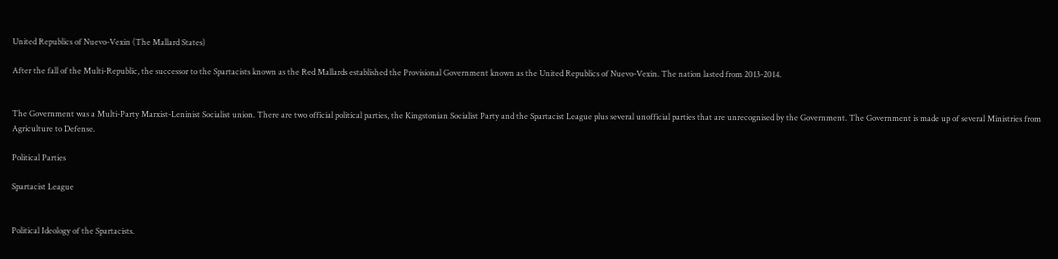United Republics of Nuevo-Vexin (The Mallard States)

After the fall of the Multi-Republic, the successor to the Spartacists known as the Red Mallards established the Provisional Government known as the United Republics of Nuevo-Vexin. The nation lasted from 2013-2014.


The Government was a Multi-Party Marxist-Leninist Socialist union. There are two official political parties, the Kingstonian Socialist Party and the Spartacist League plus several unofficial parties that are unrecognised by the Government. The Government is made up of several Ministries from Agriculture to Defense.

Political Parties

Spartacist League


Political Ideology of the Spartacists.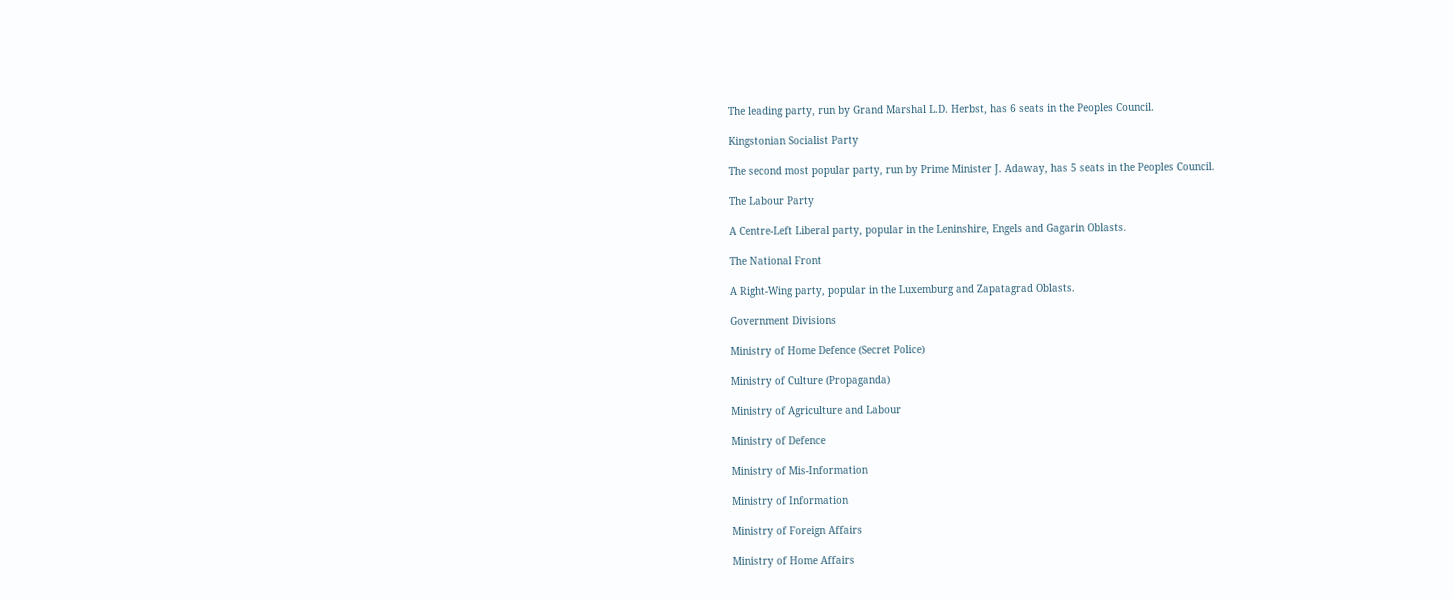The leading party, run by Grand Marshal L.D. Herbst, has 6 seats in the Peoples Council.

Kingstonian Socialist Party

The second most popular party, run by Prime Minister J. Adaway, has 5 seats in the Peoples Council.

The Labour Party

A Centre-Left Liberal party, popular in the Leninshire, Engels and Gagarin Oblasts.

The National Front

A Right-Wing party, popular in the Luxemburg and Zapatagrad Oblasts.

Government Divisions

Ministry of Home Defence (Secret Police)

Ministry of Culture (Propaganda)

Ministry of Agriculture and Labour

Ministry of Defence

Ministry of Mis-Information

Ministry of Information

Ministry of Foreign Affairs

Ministry of Home Affairs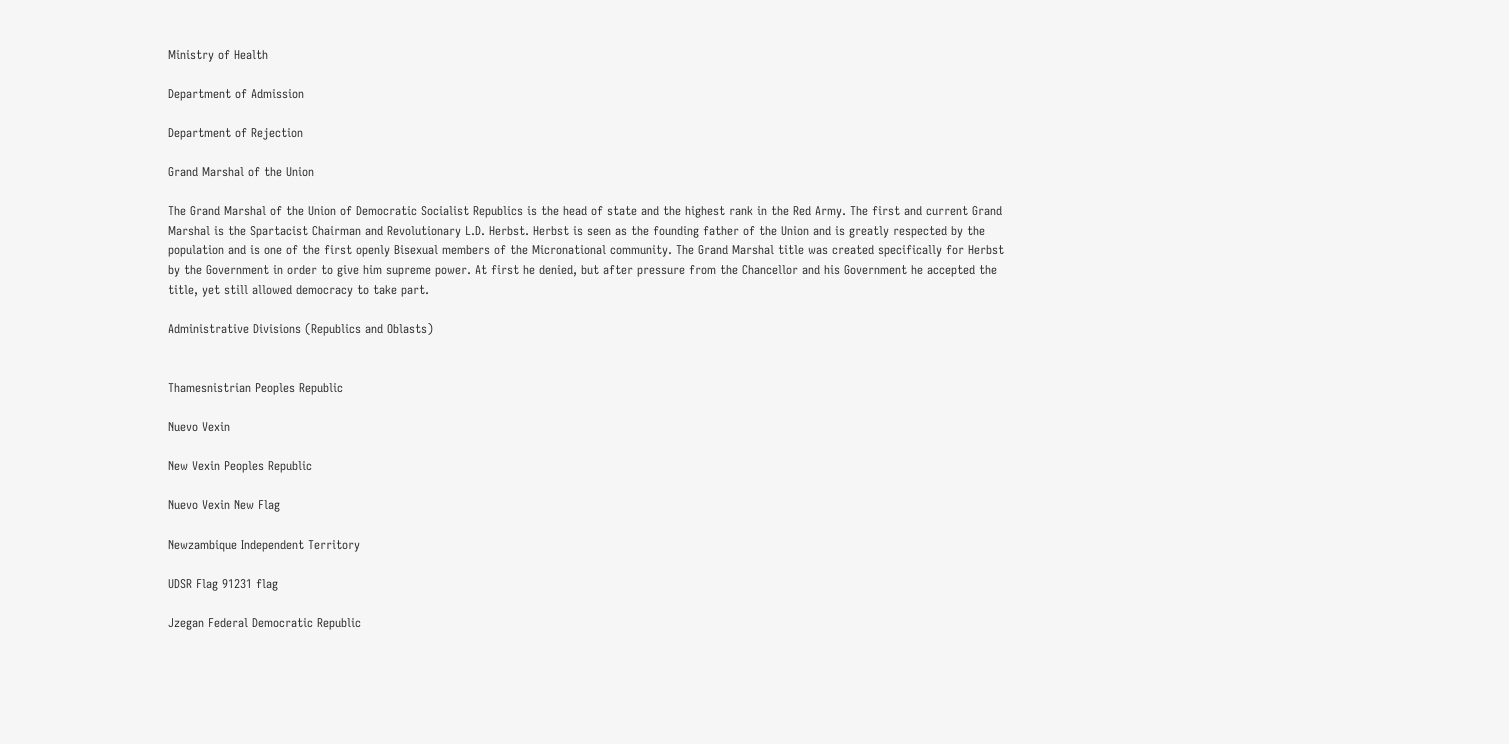Ministry of Health

Department of Admission

Department of Rejection

Grand Marshal of the Union

The Grand Marshal of the Union of Democratic Socialist Republics is the head of state and the highest rank in the Red Army. The first and current Grand Marshal is the Spartacist Chairman and Revolutionary L.D. Herbst. Herbst is seen as the founding father of the Union and is greatly respected by the population and is one of the first openly Bisexual members of the Micronational community. The Grand Marshal title was created specifically for Herbst by the Government in order to give him supreme power. At first he denied, but after pressure from the Chancellor and his Government he accepted the title, yet still allowed democracy to take part.

Administrative Divisions (Republics and Oblasts)


Thamesnistrian Peoples Republic

Nuevo Vexin

New Vexin Peoples Republic

Nuevo Vexin New Flag

Newzambique Independent Territory

UDSR Flag 91231 flag

Jzegan Federal Democratic Republic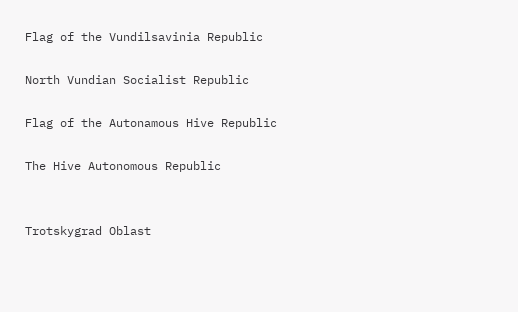Flag of the Vundilsavinia Republic

North Vundian Socialist Republic

Flag of the Autonamous Hive Republic

The Hive Autonomous Republic


Trotskygrad Oblast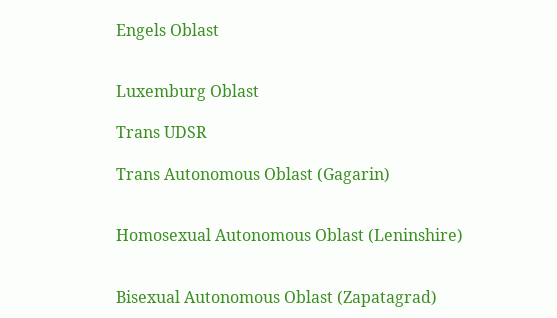Engels Oblast


Luxemburg Oblast

Trans UDSR

Trans Autonomous Oblast (Gagarin)


Homosexual Autonomous Oblast (Leninshire)


Bisexual Autonomous Oblast (Zapatagrad)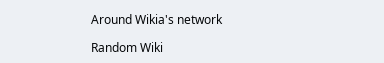Around Wikia's network

Random Wiki